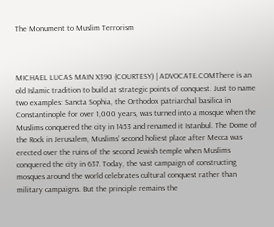The Monument to Muslim Terrorism



MICHAEL LUCAS MAIN X390 (COURTESY) | ADVOCATE.COMThere is an old Islamic tradition to build at strategic points of conquest. Just to name two examples: Sancta Sophia, the Orthodox patriarchal basilica in Constantinople for over 1,000 years, was turned into a mosque when the Muslims conquered the city in 1453 and renamed it Istanbul. The Dome of the Rock in Jerusalem, Muslims’ second holiest place after Mecca was erected over the ruins of the second Jewish temple when Muslims conquered the city in 637. Today, the vast campaign of constructing mosques around the world celebrates cultural conquest rather than military campaigns. But the principle remains the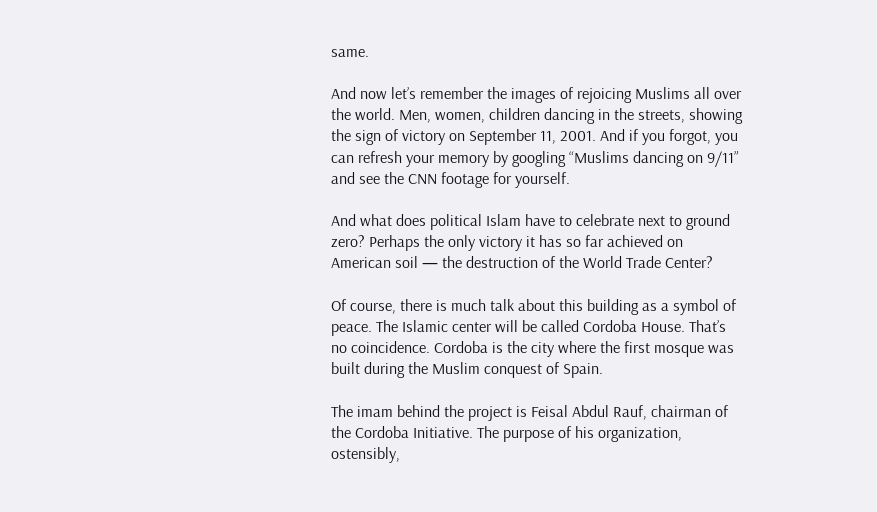same.

And now let’s remember the images of rejoicing Muslims all over the world. Men, women, children dancing in the streets, showing the sign of victory on September 11, 2001. And if you forgot, you can refresh your memory by googling “Muslims dancing on 9/11” and see the CNN footage for yourself.

And what does political Islam have to celebrate next to ground zero? Perhaps the only victory it has so far achieved on American soil — the destruction of the World Trade Center?

Of course, there is much talk about this building as a symbol of peace. The Islamic center will be called Cordoba House. That’s no coincidence. Cordoba is the city where the first mosque was built during the Muslim conquest of Spain.

The imam behind the project is Feisal Abdul Rauf, chairman of the Cordoba Initiative. The purpose of his organization, ostensibly,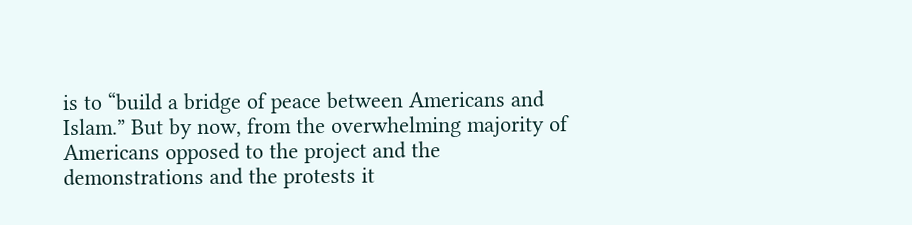is to “build a bridge of peace between Americans and Islam.” But by now, from the overwhelming majority of Americans opposed to the project and the demonstrations and the protests it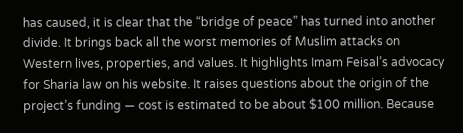has caused, it is clear that the “bridge of peace” has turned into another divide. It brings back all the worst memories of Muslim attacks on Western lives, properties, and values. It highlights Imam Feisal’s advocacy for Sharia law on his website. It raises questions about the origin of the project’s funding — cost is estimated to be about $100 million. Because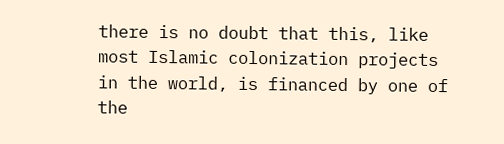there is no doubt that this, like most Islamic colonization projects in the world, is financed by one of the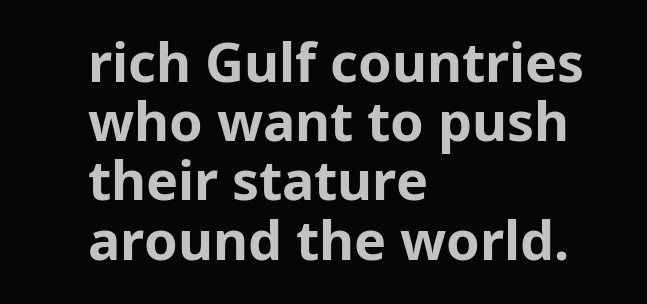rich Gulf countries who want to push their stature around the world.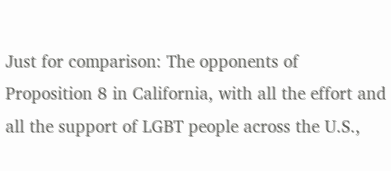Just for comparison: The opponents of Proposition 8 in California, with all the effort and all the support of LGBT people across the U.S.,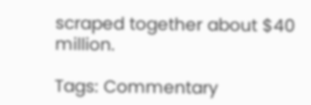scraped together about $40 million.

Tags: Commentary